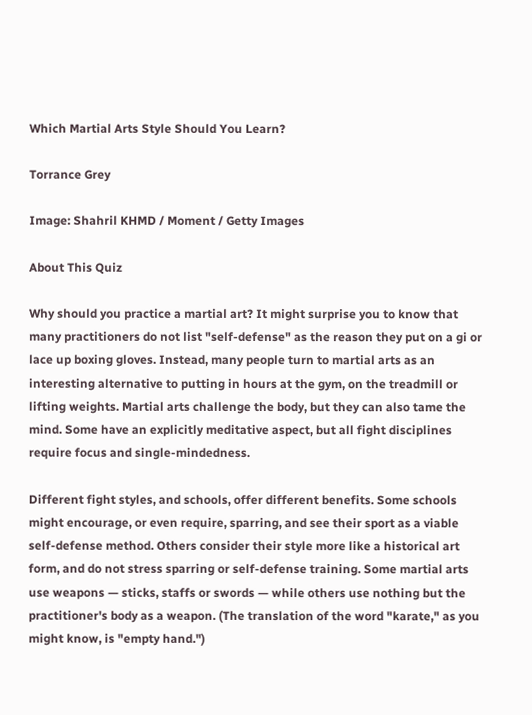Which Martial Arts Style Should You Learn?

Torrance Grey

Image: Shahril KHMD / Moment / Getty Images

About This Quiz

Why should you practice a martial art? It might surprise you to know that many practitioners do not list "self-defense" as the reason they put on a gi or lace up boxing gloves. Instead, many people turn to martial arts as an interesting alternative to putting in hours at the gym, on the treadmill or lifting weights. Martial arts challenge the body, but they can also tame the mind. Some have an explicitly meditative aspect, but all fight disciplines require focus and single-mindedness.

Different fight styles, and schools, offer different benefits. Some schools might encourage, or even require, sparring, and see their sport as a viable self-defense method. Others consider their style more like a historical art form, and do not stress sparring or self-defense training. Some martial arts use weapons — sticks, staffs or swords — while others use nothing but the practitioner's body as a weapon. (The translation of the word "karate," as you might know, is "empty hand.")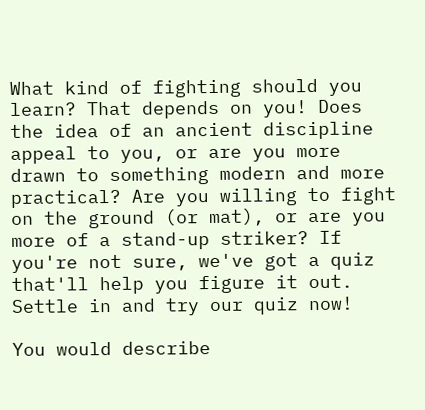What kind of fighting should you learn? That depends on you! Does the idea of an ancient discipline appeal to you, or are you more drawn to something modern and more practical? Are you willing to fight on the ground (or mat), or are you more of a stand-up striker? If you're not sure, we've got a quiz that'll help you figure it out. Settle in and try our quiz now!

You would describe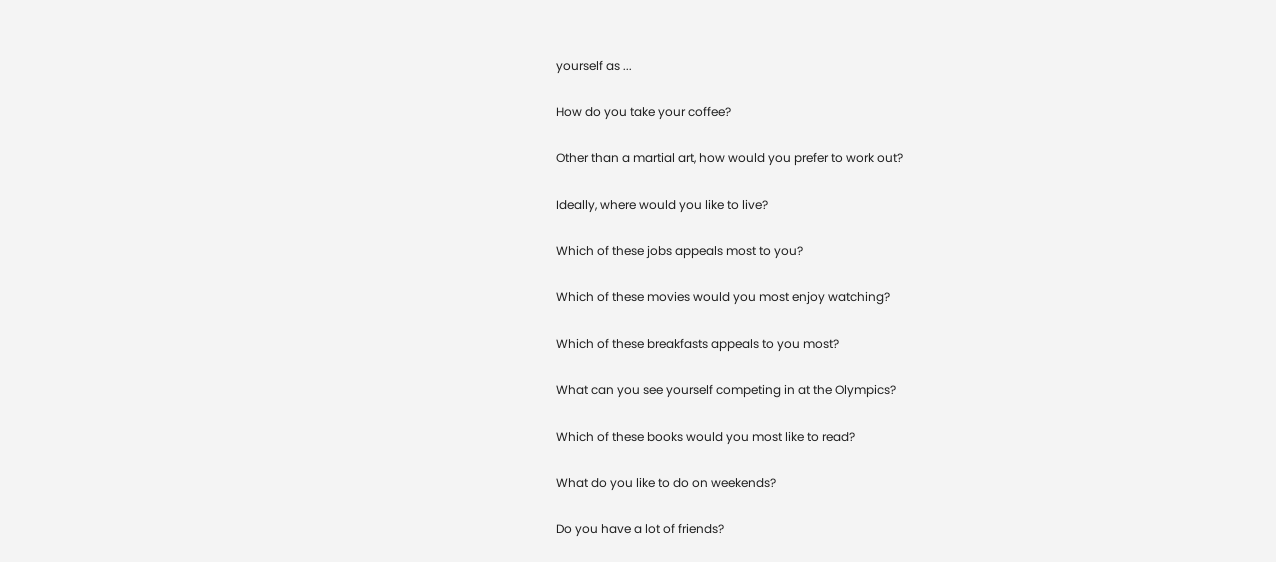yourself as ...

How do you take your coffee?

Other than a martial art, how would you prefer to work out?

Ideally, where would you like to live?

Which of these jobs appeals most to you?

Which of these movies would you most enjoy watching?

Which of these breakfasts appeals to you most?

What can you see yourself competing in at the Olympics?

Which of these books would you most like to read?

What do you like to do on weekends?

Do you have a lot of friends?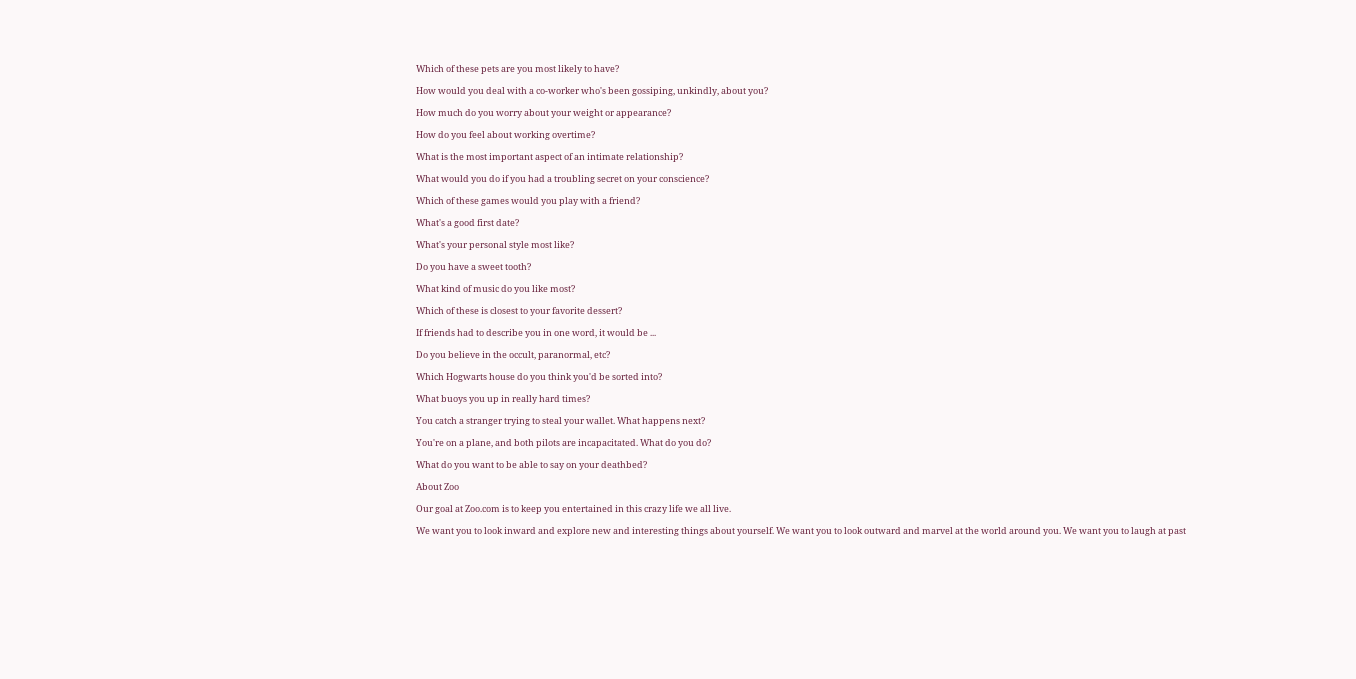Which of these pets are you most likely to have?

How would you deal with a co-worker who's been gossiping, unkindly, about you?

How much do you worry about your weight or appearance?

How do you feel about working overtime?

What is the most important aspect of an intimate relationship?

What would you do if you had a troubling secret on your conscience?

Which of these games would you play with a friend?

What's a good first date?

What's your personal style most like?

Do you have a sweet tooth?

What kind of music do you like most?

Which of these is closest to your favorite dessert?

If friends had to describe you in one word, it would be ...

Do you believe in the occult, paranormal, etc?

Which Hogwarts house do you think you'd be sorted into?

What buoys you up in really hard times?

You catch a stranger trying to steal your wallet. What happens next?

You're on a plane, and both pilots are incapacitated. What do you do?

What do you want to be able to say on your deathbed?

About Zoo

Our goal at Zoo.com is to keep you entertained in this crazy life we all live.

We want you to look inward and explore new and interesting things about yourself. We want you to look outward and marvel at the world around you. We want you to laugh at past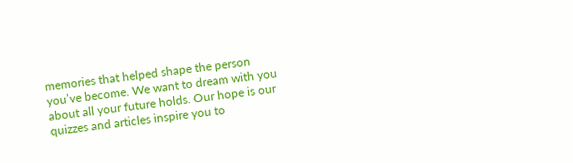memories that helped shape the person you’ve become. We want to dream with you about all your future holds. Our hope is our quizzes and articles inspire you to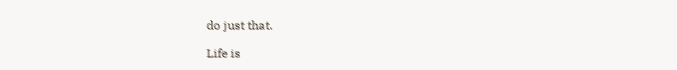do just that.

Life is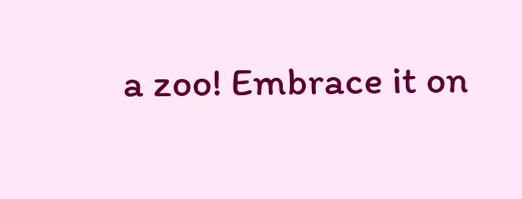a zoo! Embrace it on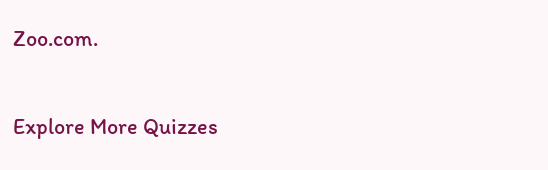Zoo.com.

Explore More Quizzes